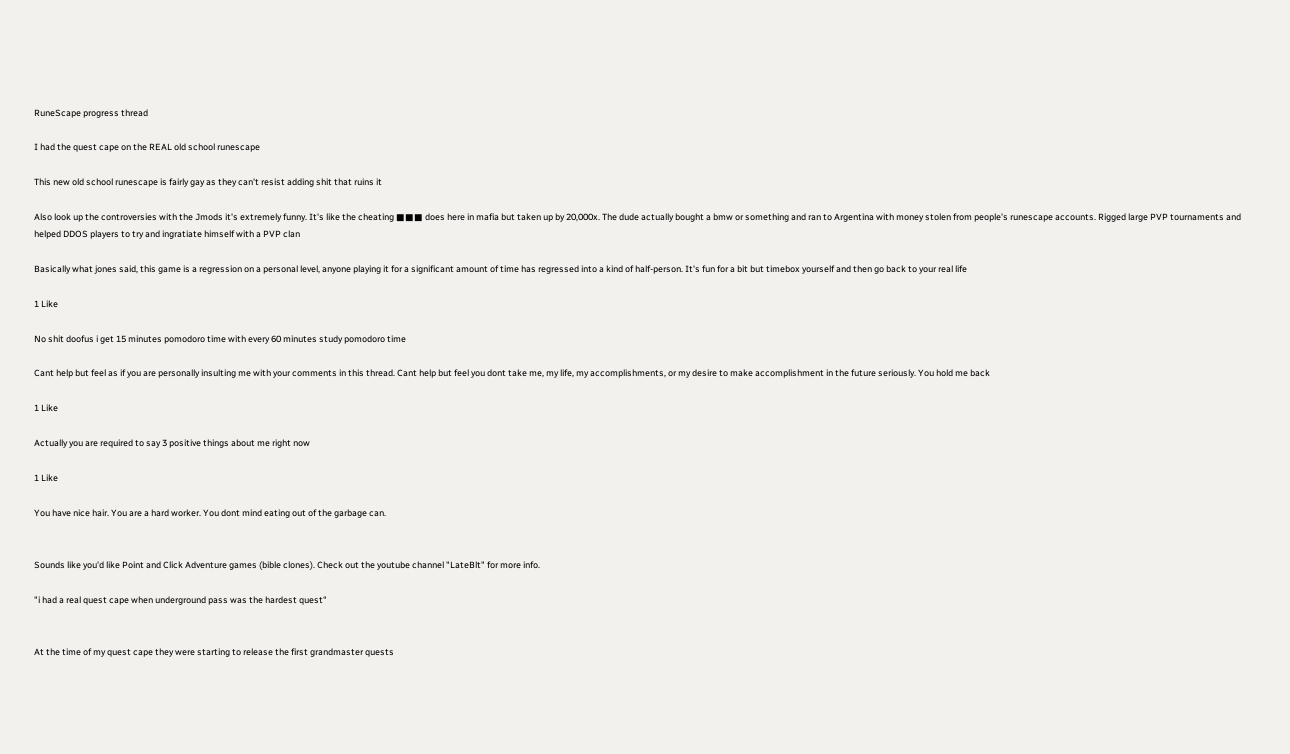RuneScape progress thread

I had the quest cape on the REAL old school runescape

This new old school runescape is fairly gay as they can't resist adding shit that ruins it

Also look up the controversies with the Jmods it's extremely funny. It's like the cheating ■■■ does here in mafia but taken up by 20,000x. The dude actually bought a bmw or something and ran to Argentina with money stolen from people's runescape accounts. Rigged large PVP tournaments and helped DDOS players to try and ingratiate himself with a PVP clan

Basically what jones said, this game is a regression on a personal level, anyone playing it for a significant amount of time has regressed into a kind of half-person. It's fun for a bit but timebox yourself and then go back to your real life

1 Like

No shit doofus i get 15 minutes pomodoro time with every 60 minutes study pomodoro time

Cant help but feel as if you are personally insulting me with your comments in this thread. Cant help but feel you dont take me, my life, my accomplishments, or my desire to make accomplishment in the future seriously. You hold me back

1 Like

Actually you are required to say 3 positive things about me right now

1 Like

You have nice hair. You are a hard worker. You dont mind eating out of the garbage can.


Sounds like you'd like Point and Click Adventure games (bible clones). Check out the youtube channel "LateBlt" for more info.

"i had a real quest cape when underground pass was the hardest quest"


At the time of my quest cape they were starting to release the first grandmaster quests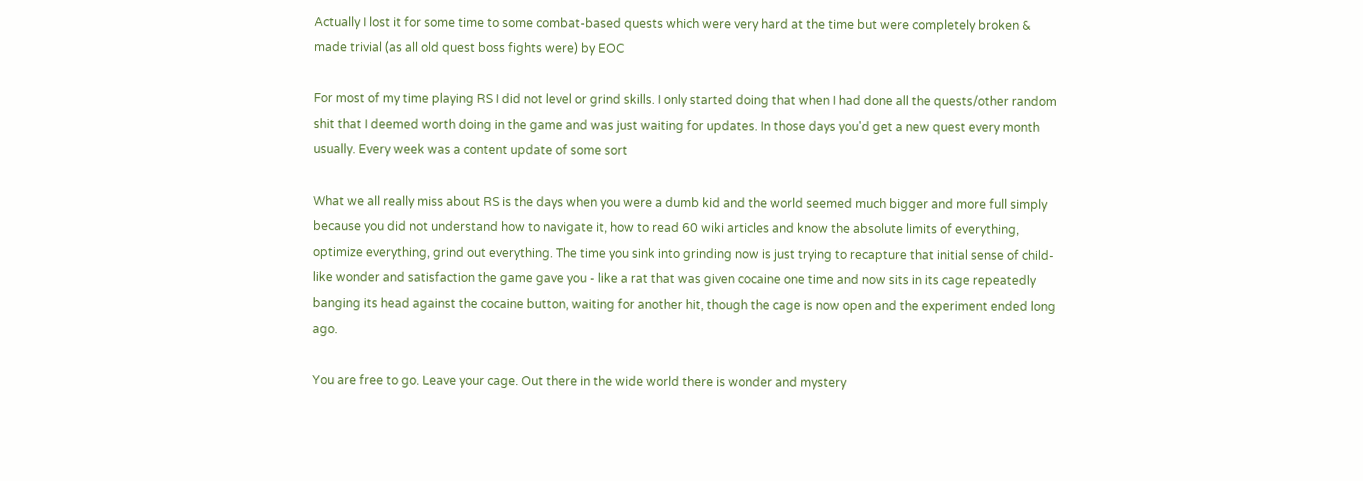Actually I lost it for some time to some combat-based quests which were very hard at the time but were completely broken & made trivial (as all old quest boss fights were) by EOC

For most of my time playing RS I did not level or grind skills. I only started doing that when I had done all the quests/other random shit that I deemed worth doing in the game and was just waiting for updates. In those days you'd get a new quest every month usually. Every week was a content update of some sort

What we all really miss about RS is the days when you were a dumb kid and the world seemed much bigger and more full simply because you did not understand how to navigate it, how to read 60 wiki articles and know the absolute limits of everything, optimize everything, grind out everything. The time you sink into grinding now is just trying to recapture that initial sense of child-like wonder and satisfaction the game gave you - like a rat that was given cocaine one time and now sits in its cage repeatedly banging its head against the cocaine button, waiting for another hit, though the cage is now open and the experiment ended long ago.

You are free to go. Leave your cage. Out there in the wide world there is wonder and mystery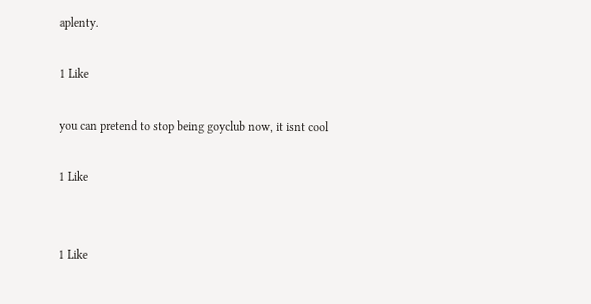aplenty.

1 Like

you can pretend to stop being goyclub now, it isnt cool

1 Like


1 Like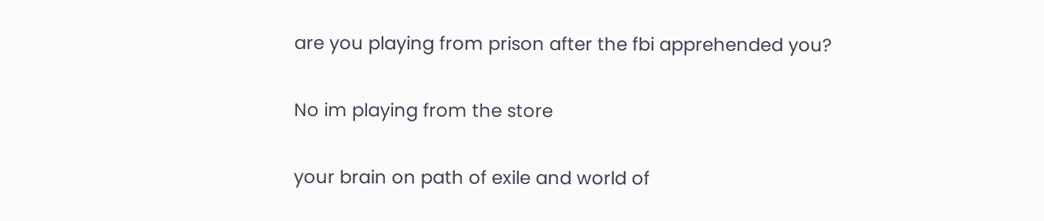are you playing from prison after the fbi apprehended you?

No im playing from the store

your brain on path of exile and world of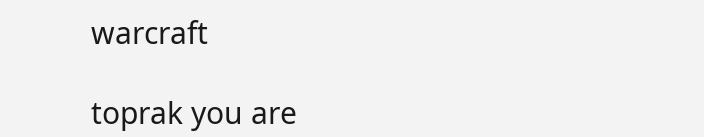warcraft

toprak you are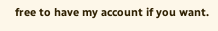free to have my account if you want.